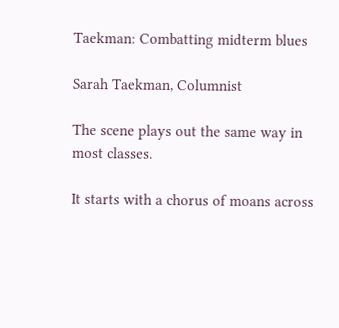Taekman: Combatting midterm blues

Sarah Taekman, Columnist

The scene plays out the same way in most classes.

It starts with a chorus of moans across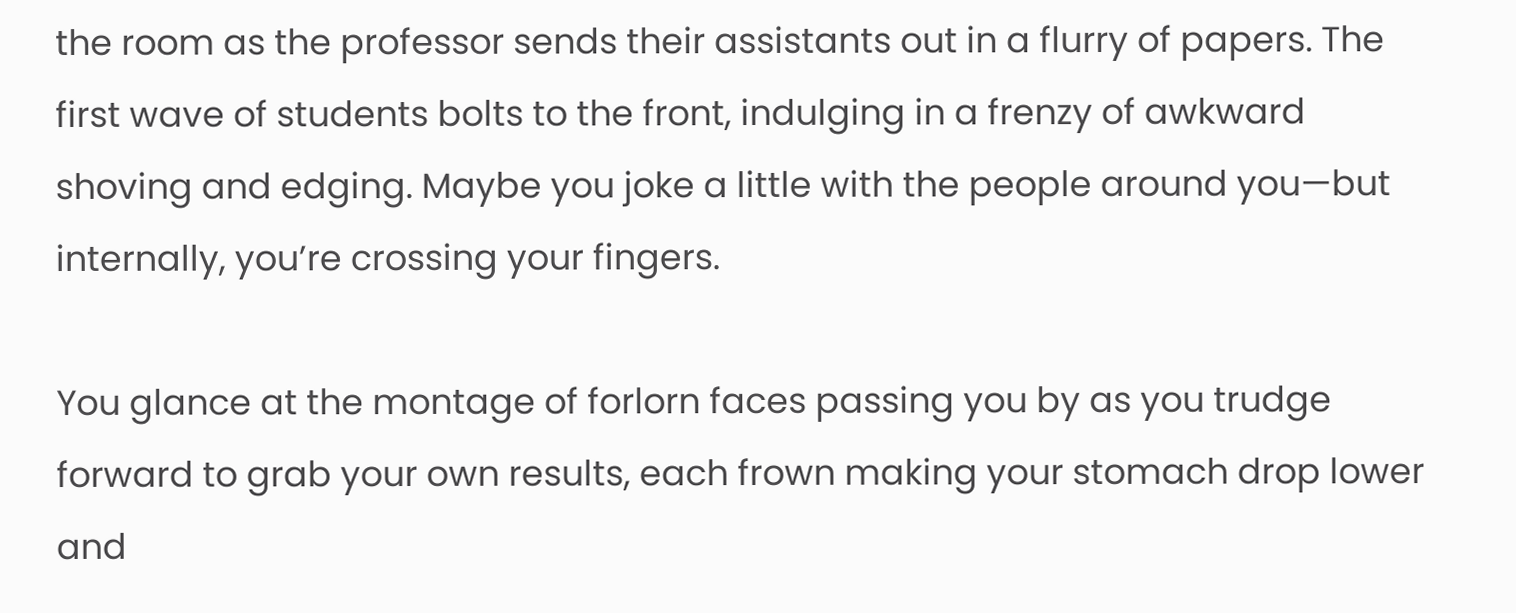the room as the professor sends their assistants out in a flurry of papers. The first wave of students bolts to the front, indulging in a frenzy of awkward shoving and edging. Maybe you joke a little with the people around you—but internally, you’re crossing your fingers.

You glance at the montage of forlorn faces passing you by as you trudge forward to grab your own results, each frown making your stomach drop lower and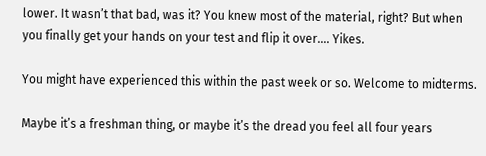lower. It wasn’t that bad, was it? You knew most of the material, right? But when you finally get your hands on your test and flip it over…. Yikes.

You might have experienced this within the past week or so. Welcome to midterms.

Maybe it’s a freshman thing, or maybe it’s the dread you feel all four years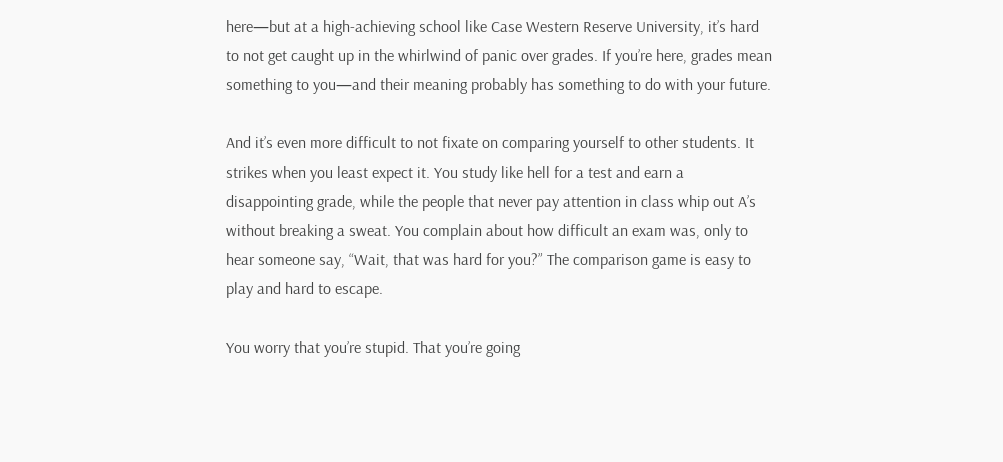here—but at a high-achieving school like Case Western Reserve University, it’s hard to not get caught up in the whirlwind of panic over grades. If you’re here, grades mean something to you—and their meaning probably has something to do with your future.

And it’s even more difficult to not fixate on comparing yourself to other students. It strikes when you least expect it. You study like hell for a test and earn a disappointing grade, while the people that never pay attention in class whip out A’s without breaking a sweat. You complain about how difficult an exam was, only to hear someone say, “Wait, that was hard for you?” The comparison game is easy to play and hard to escape.

You worry that you’re stupid. That you’re going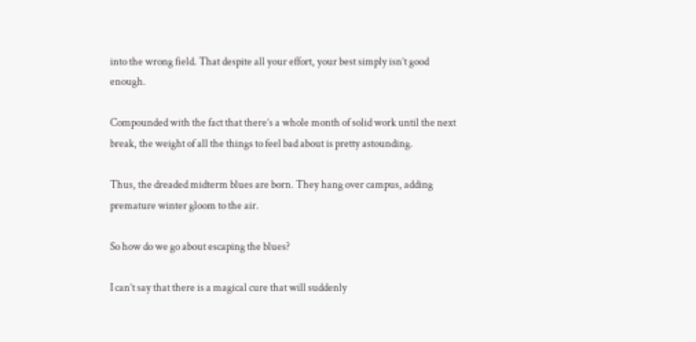into the wrong field. That despite all your effort, your best simply isn’t good enough.

Compounded with the fact that there’s a whole month of solid work until the next break, the weight of all the things to feel bad about is pretty astounding.

Thus, the dreaded midterm blues are born. They hang over campus, adding premature winter gloom to the air.

So how do we go about escaping the blues?

I can’t say that there is a magical cure that will suddenly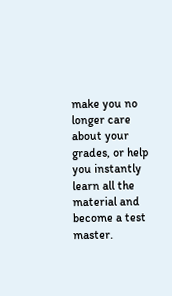make you no longer care about your grades, or help you instantly learn all the material and become a test master.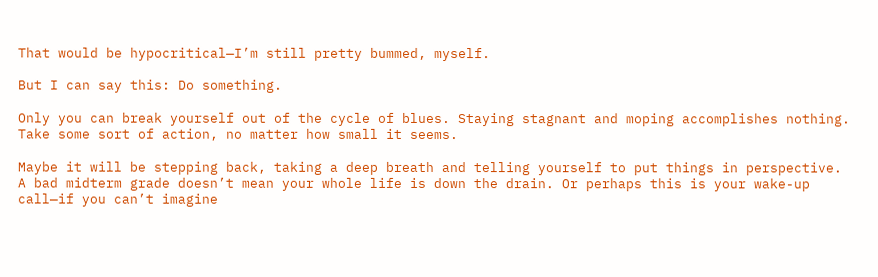That would be hypocritical—I’m still pretty bummed, myself.

But I can say this: Do something.

Only you can break yourself out of the cycle of blues. Staying stagnant and moping accomplishes nothing. Take some sort of action, no matter how small it seems.

Maybe it will be stepping back, taking a deep breath and telling yourself to put things in perspective. A bad midterm grade doesn’t mean your whole life is down the drain. Or perhaps this is your wake-up call—if you can’t imagine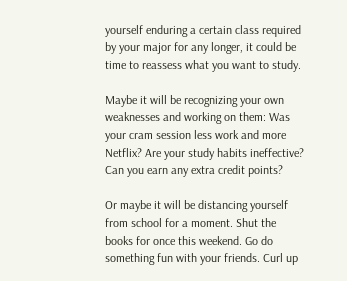yourself enduring a certain class required by your major for any longer, it could be time to reassess what you want to study.

Maybe it will be recognizing your own weaknesses and working on them: Was your cram session less work and more Netflix? Are your study habits ineffective? Can you earn any extra credit points?

Or maybe it will be distancing yourself from school for a moment. Shut the books for once this weekend. Go do something fun with your friends. Curl up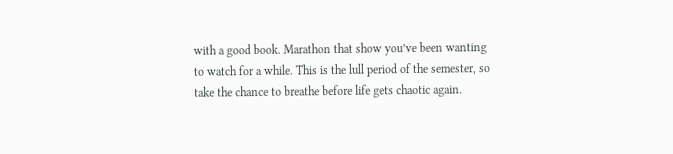with a good book. Marathon that show you’ve been wanting to watch for a while. This is the lull period of the semester, so take the chance to breathe before life gets chaotic again.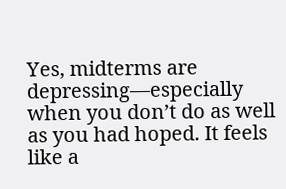Yes, midterms are depressing—especially when you don’t do as well as you had hoped. It feels like a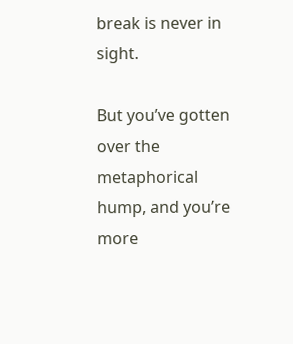break is never in sight.

But you’ve gotten over the metaphorical hump, and you’re more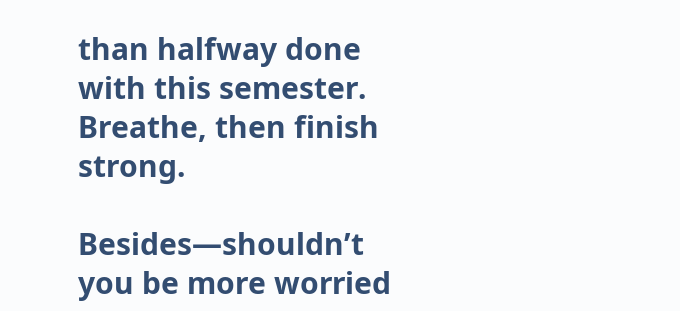than halfway done with this semester. Breathe, then finish strong.

Besides—shouldn’t you be more worried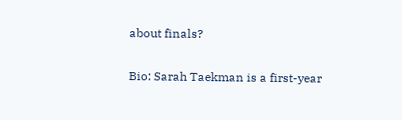about finals?

Bio: Sarah Taekman is a first-year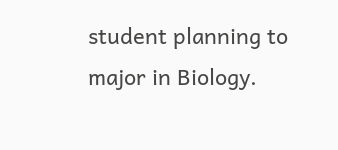student planning to major in Biology.